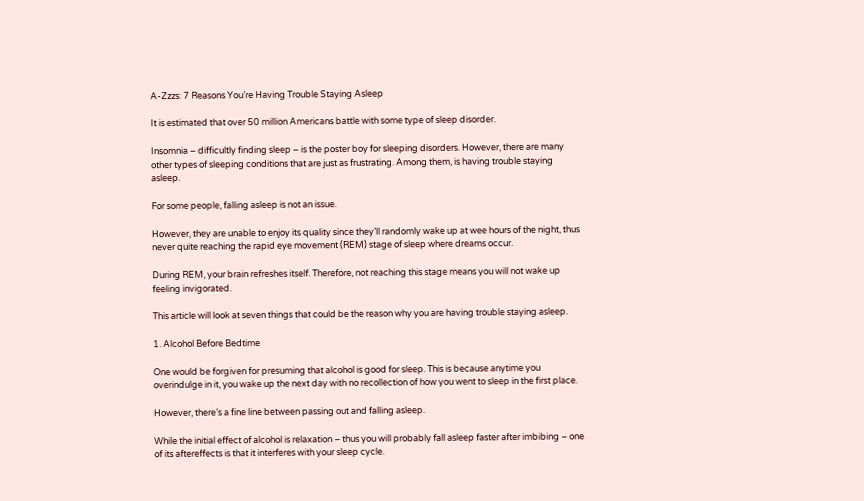A-Zzzs: 7 Reasons You’re Having Trouble Staying Asleep

It is estimated that over 50 million Americans battle with some type of sleep disorder.

Insomnia – difficultly finding sleep – is the poster boy for sleeping disorders. However, there are many other types of sleeping conditions that are just as frustrating. Among them, is having trouble staying asleep.

For some people, falling asleep is not an issue.

However, they are unable to enjoy its quality since they’ll randomly wake up at wee hours of the night, thus never quite reaching the rapid eye movement (REM) stage of sleep where dreams occur.

During REM, your brain refreshes itself. Therefore, not reaching this stage means you will not wake up feeling invigorated.

This article will look at seven things that could be the reason why you are having trouble staying asleep.

1. Alcohol Before Bedtime

One would be forgiven for presuming that alcohol is good for sleep. This is because anytime you overindulge in it, you wake up the next day with no recollection of how you went to sleep in the first place.

However, there’s a fine line between passing out and falling asleep.

While the initial effect of alcohol is relaxation – thus you will probably fall asleep faster after imbibing – one of its aftereffects is that it interferes with your sleep cycle.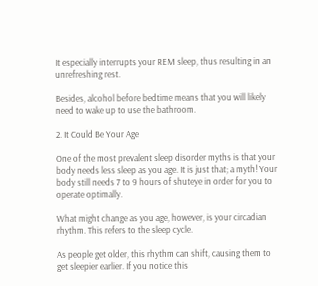It especially interrupts your REM sleep, thus resulting in an unrefreshing rest.

Besides, alcohol before bedtime means that you will likely need to wake up to use the bathroom.

2. It Could Be Your Age

One of the most prevalent sleep disorder myths is that your body needs less sleep as you age. It is just that; a myth! Your body still needs 7 to 9 hours of shuteye in order for you to operate optimally.

What might change as you age, however, is your circadian rhythm. This refers to the sleep cycle.

As people get older, this rhythm can shift, causing them to get sleepier earlier. If you notice this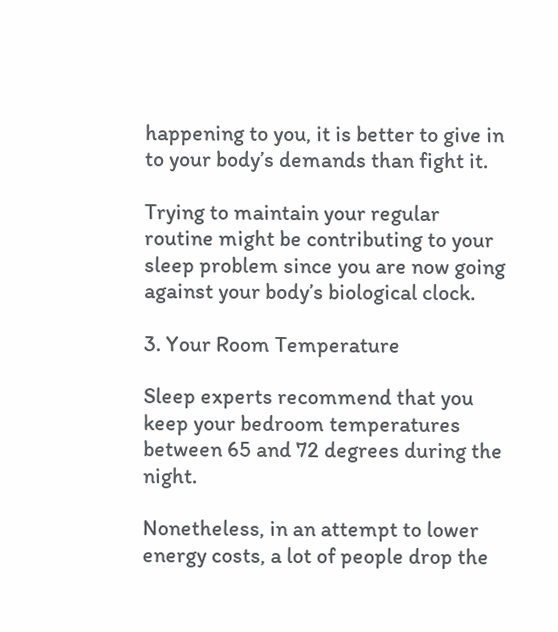happening to you, it is better to give in to your body’s demands than fight it.

Trying to maintain your regular routine might be contributing to your sleep problem since you are now going against your body’s biological clock.

3. Your Room Temperature

Sleep experts recommend that you keep your bedroom temperatures between 65 and 72 degrees during the night.

Nonetheless, in an attempt to lower energy costs, a lot of people drop the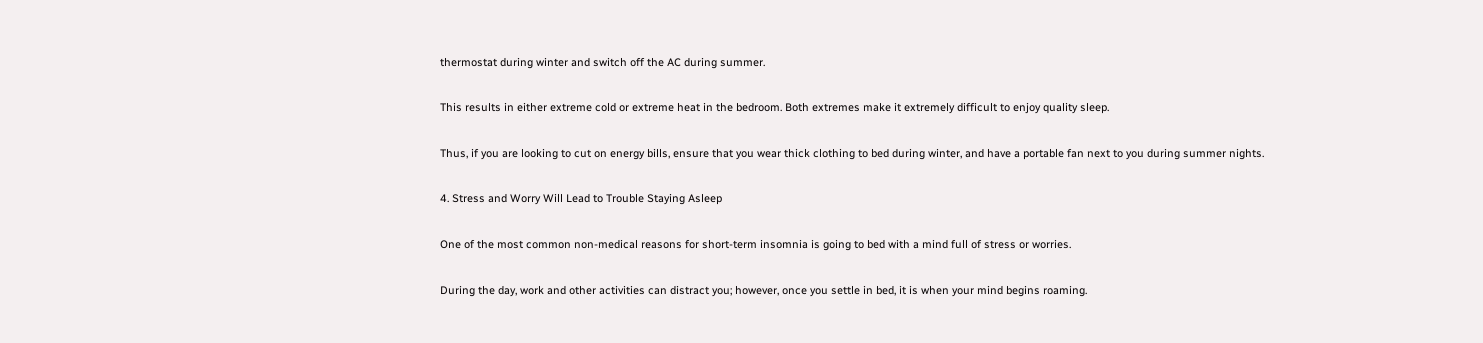thermostat during winter and switch off the AC during summer.

This results in either extreme cold or extreme heat in the bedroom. Both extremes make it extremely difficult to enjoy quality sleep.

Thus, if you are looking to cut on energy bills, ensure that you wear thick clothing to bed during winter, and have a portable fan next to you during summer nights.

4. Stress and Worry Will Lead to Trouble Staying Asleep

One of the most common non-medical reasons for short-term insomnia is going to bed with a mind full of stress or worries.

During the day, work and other activities can distract you; however, once you settle in bed, it is when your mind begins roaming.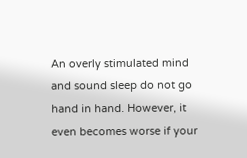An overly stimulated mind and sound sleep do not go hand in hand. However, it even becomes worse if your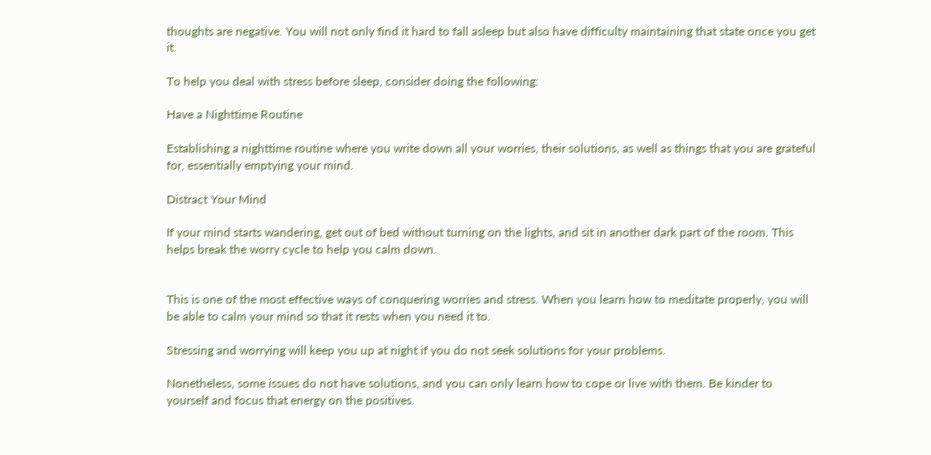thoughts are negative. You will not only find it hard to fall asleep but also have difficulty maintaining that state once you get it.

To help you deal with stress before sleep, consider doing the following:

Have a Nighttime Routine

Establishing a nighttime routine where you write down all your worries, their solutions, as well as things that you are grateful for, essentially emptying your mind.

Distract Your Mind

If your mind starts wandering, get out of bed without turning on the lights, and sit in another dark part of the room. This helps break the worry cycle to help you calm down.


This is one of the most effective ways of conquering worries and stress. When you learn how to meditate properly, you will be able to calm your mind so that it rests when you need it to.

Stressing and worrying will keep you up at night if you do not seek solutions for your problems.

Nonetheless, some issues do not have solutions, and you can only learn how to cope or live with them. Be kinder to yourself and focus that energy on the positives.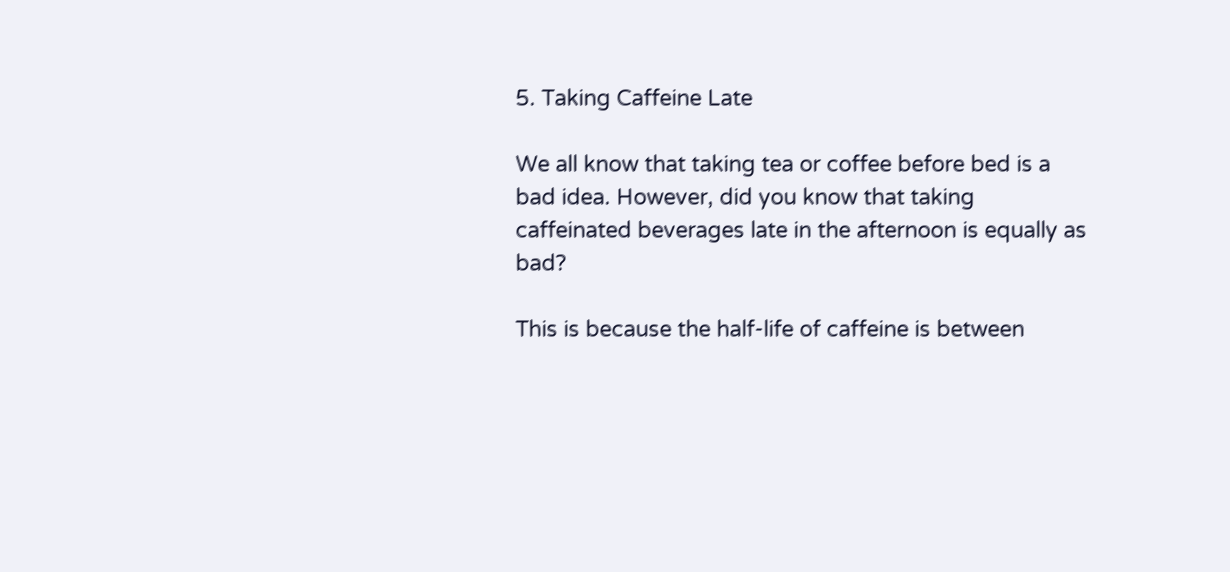5. Taking Caffeine Late

We all know that taking tea or coffee before bed is a bad idea. However, did you know that taking caffeinated beverages late in the afternoon is equally as bad?

This is because the half-life of caffeine is between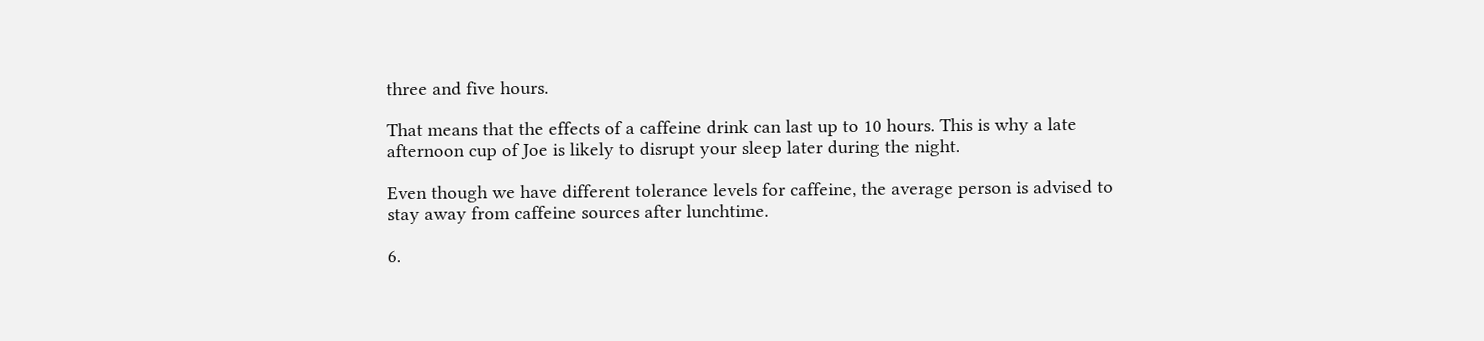three and five hours.

That means that the effects of a caffeine drink can last up to 10 hours. This is why a late afternoon cup of Joe is likely to disrupt your sleep later during the night.

Even though we have different tolerance levels for caffeine, the average person is advised to stay away from caffeine sources after lunchtime.

6.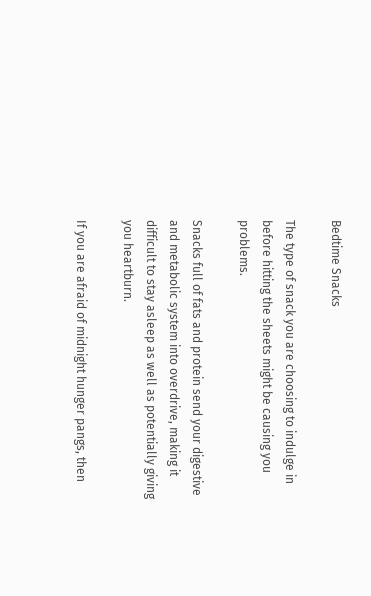Bedtime Snacks

The type of snack you are choosing to indulge in before hitting the sheets might be causing you problems.

Snacks full of fats and protein send your digestive and metabolic system into overdrive, making it difficult to stay asleep as well as potentially giving you heartburn.

If you are afraid of midnight hunger pangs, then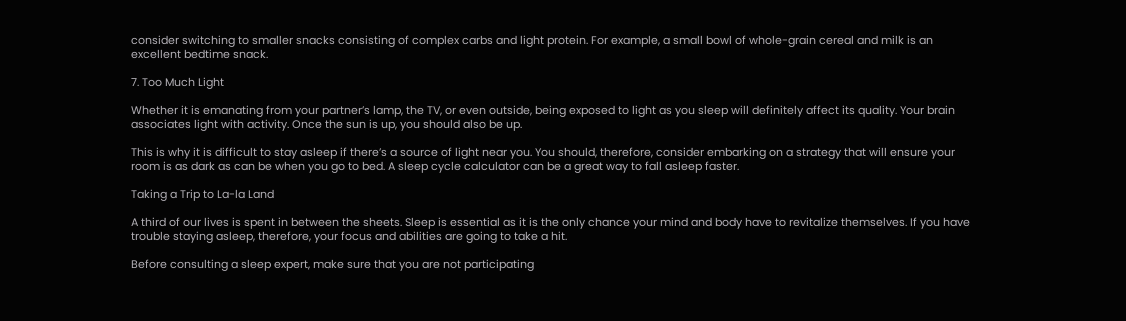consider switching to smaller snacks consisting of complex carbs and light protein. For example, a small bowl of whole-grain cereal and milk is an excellent bedtime snack.

7. Too Much Light

Whether it is emanating from your partner’s lamp, the TV, or even outside, being exposed to light as you sleep will definitely affect its quality. Your brain associates light with activity. Once the sun is up, you should also be up.

This is why it is difficult to stay asleep if there’s a source of light near you. You should, therefore, consider embarking on a strategy that will ensure your room is as dark as can be when you go to bed. A sleep cycle calculator can be a great way to fall asleep faster.

Taking a Trip to La-la Land

A third of our lives is spent in between the sheets. Sleep is essential as it is the only chance your mind and body have to revitalize themselves. If you have trouble staying asleep, therefore, your focus and abilities are going to take a hit.

Before consulting a sleep expert, make sure that you are not participating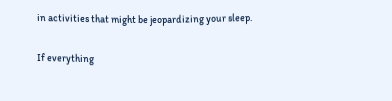in activities that might be jeopardizing your sleep.

If everything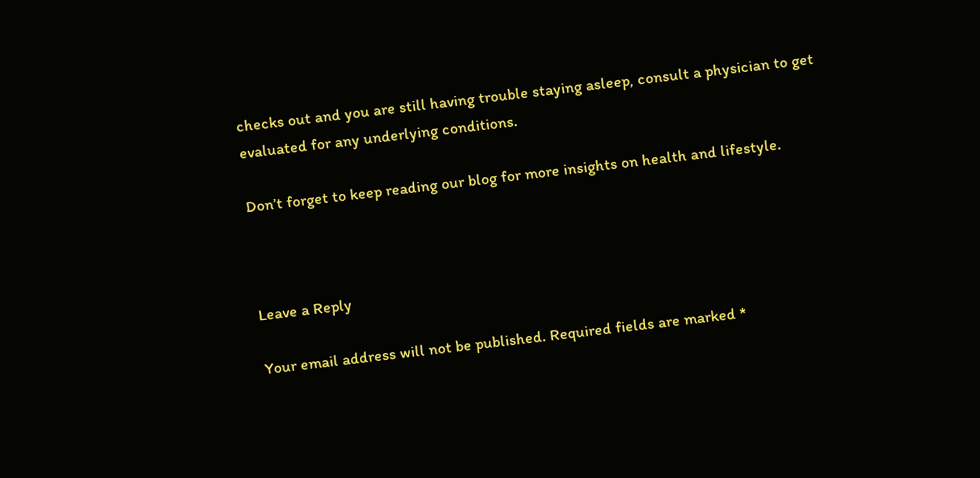checks out and you are still having trouble staying asleep, consult a physician to get evaluated for any underlying conditions.

Don’t forget to keep reading our blog for more insights on health and lifestyle.



Leave a Reply

Your email address will not be published. Required fields are marked *